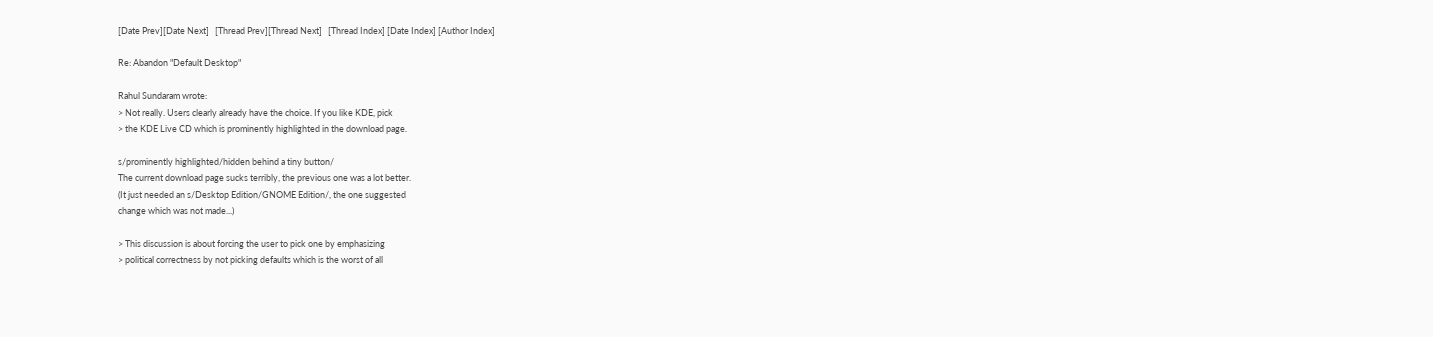[Date Prev][Date Next]   [Thread Prev][Thread Next]   [Thread Index] [Date Index] [Author Index]

Re: Abandon "Default Desktop"

Rahul Sundaram wrote:
> Not really. Users clearly already have the choice. If you like KDE, pick
> the KDE Live CD which is prominently highlighted in the download page.

s/prominently highlighted/hidden behind a tiny button/
The current download page sucks terribly, the previous one was a lot better.
(It just needed an s/Desktop Edition/GNOME Edition/, the one suggested
change which was not made...)

> This discussion is about forcing the user to pick one by emphasizing
> political correctness by not picking defaults which is the worst of all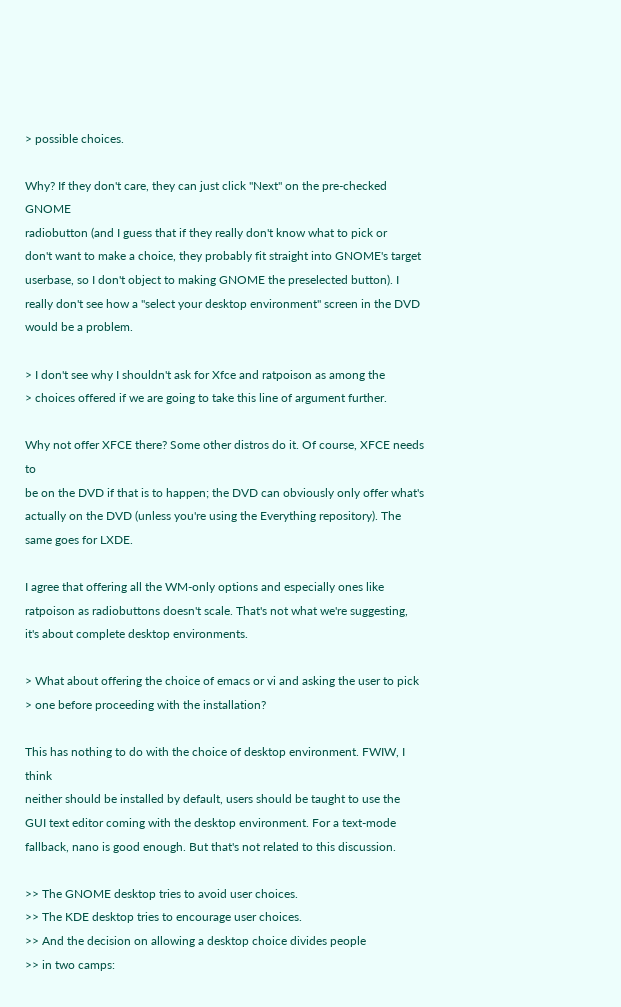> possible choices.

Why? If they don't care, they can just click "Next" on the pre-checked GNOME
radiobutton (and I guess that if they really don't know what to pick or
don't want to make a choice, they probably fit straight into GNOME's target
userbase, so I don't object to making GNOME the preselected button). I
really don't see how a "select your desktop environment" screen in the DVD
would be a problem.

> I don't see why I shouldn't ask for Xfce and ratpoison as among the
> choices offered if we are going to take this line of argument further.

Why not offer XFCE there? Some other distros do it. Of course, XFCE needs to
be on the DVD if that is to happen; the DVD can obviously only offer what's
actually on the DVD (unless you're using the Everything repository). The
same goes for LXDE.

I agree that offering all the WM-only options and especially ones like
ratpoison as radiobuttons doesn't scale. That's not what we're suggesting,
it's about complete desktop environments.

> What about offering the choice of emacs or vi and asking the user to pick
> one before proceeding with the installation?

This has nothing to do with the choice of desktop environment. FWIW, I think
neither should be installed by default, users should be taught to use the
GUI text editor coming with the desktop environment. For a text-mode
fallback, nano is good enough. But that's not related to this discussion.

>> The GNOME desktop tries to avoid user choices.
>> The KDE desktop tries to encourage user choices.
>> And the decision on allowing a desktop choice divides people
>> in two camps: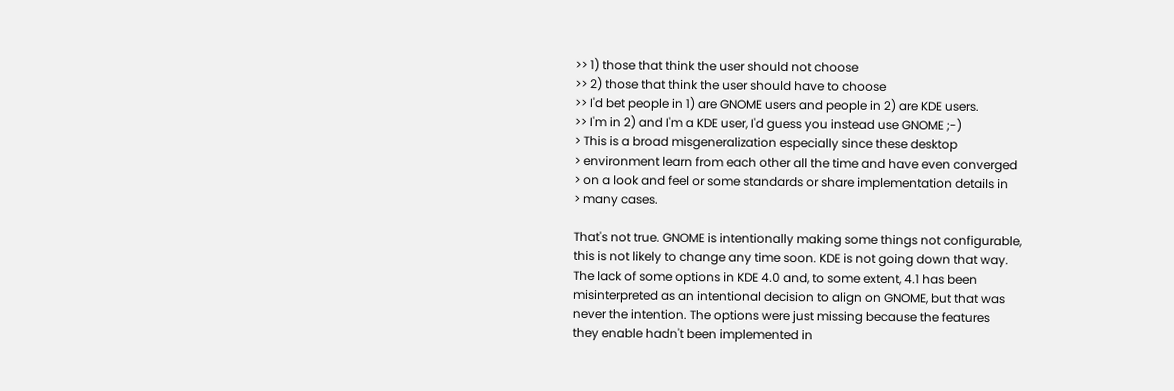>> 1) those that think the user should not choose
>> 2) those that think the user should have to choose
>> I'd bet people in 1) are GNOME users and people in 2) are KDE users.
>> I'm in 2) and I'm a KDE user, I'd guess you instead use GNOME ;-)
> This is a broad misgeneralization especially since these desktop
> environment learn from each other all the time and have even converged
> on a look and feel or some standards or share implementation details in
> many cases.

That's not true. GNOME is intentionally making some things not configurable,
this is not likely to change any time soon. KDE is not going down that way.
The lack of some options in KDE 4.0 and, to some extent, 4.1 has been
misinterpreted as an intentional decision to align on GNOME, but that was
never the intention. The options were just missing because the features
they enable hadn't been implemented in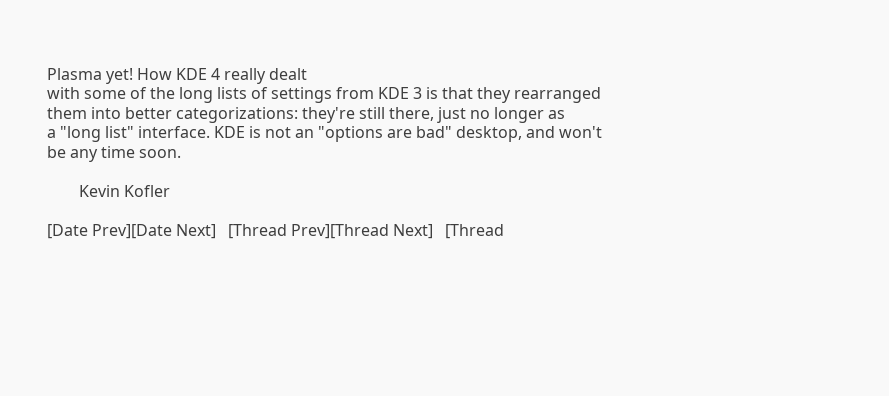Plasma yet! How KDE 4 really dealt
with some of the long lists of settings from KDE 3 is that they rearranged
them into better categorizations: they're still there, just no longer as
a "long list" interface. KDE is not an "options are bad" desktop, and won't
be any time soon.

        Kevin Kofler

[Date Prev][Date Next]   [Thread Prev][Thread Next]   [Thread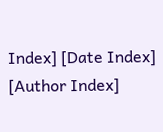Index] [Date Index] [Author Index]